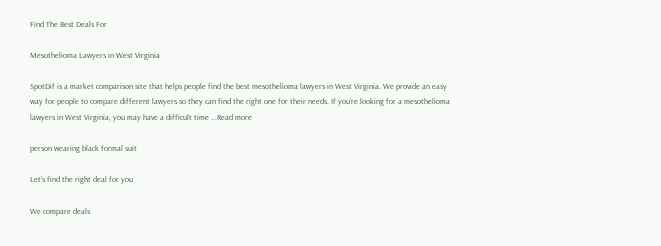Find The Best Deals For

Mesothelioma Lawyers in West Virginia

SpotDif is a market comparison site that helps people find the best mesothelioma lawyers in West Virginia. We provide an easy way for people to compare different lawyers so they can find the right one for their needs. If you’re looking for a mesothelioma lawyers in West Virginia, you may have a difficult time ...Read more

person wearing black formal suit

Let’s find the right deal for you

We compare deals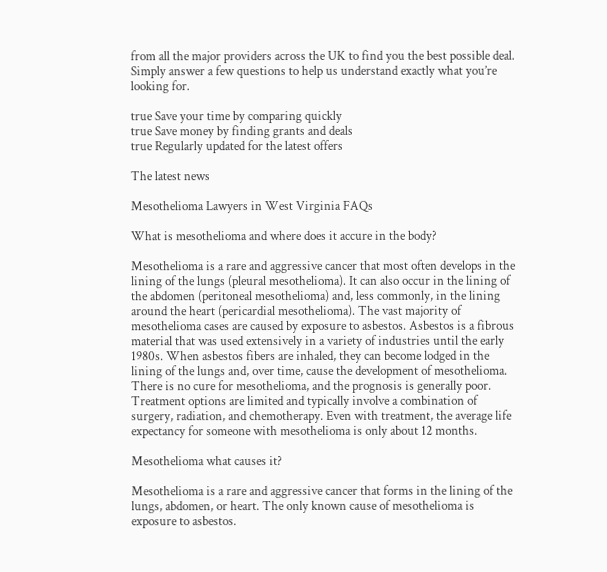from all the major providers across the UK to find you the best possible deal. Simply answer a few questions to help us understand exactly what you’re looking for.

true Save your time by comparing quickly
true Save money by finding grants and deals
true Regularly updated for the latest offers

The latest news

Mesothelioma Lawyers in West Virginia FAQs

What is mesothelioma and where does it accure in the body?

Mesothelioma is a rare and aggressive cancer that most often develops in the lining of the lungs (pleural mesothelioma). It can also occur in the lining of the abdomen (peritoneal mesothelioma) and, less commonly, in the lining around the heart (pericardial mesothelioma). The vast majority of mesothelioma cases are caused by exposure to asbestos. Asbestos is a fibrous material that was used extensively in a variety of industries until the early 1980s. When asbestos fibers are inhaled, they can become lodged in the lining of the lungs and, over time, cause the development of mesothelioma. There is no cure for mesothelioma, and the prognosis is generally poor. Treatment options are limited and typically involve a combination of surgery, radiation, and chemotherapy. Even with treatment, the average life expectancy for someone with mesothelioma is only about 12 months.

Mesothelioma what causes it?

Mesothelioma is a rare and aggressive cancer that forms in the lining of the lungs, abdomen, or heart. The only known cause of mesothelioma is exposure to asbestos.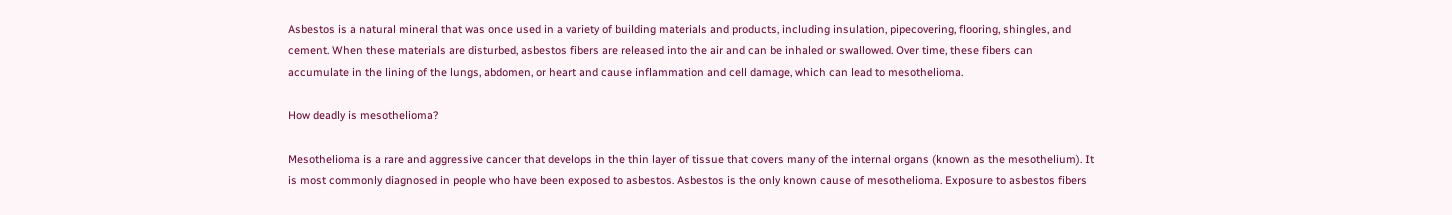Asbestos is a natural mineral that was once used in a variety of building materials and products, including insulation, pipecovering, flooring, shingles, and cement. When these materials are disturbed, asbestos fibers are released into the air and can be inhaled or swallowed. Over time, these fibers can accumulate in the lining of the lungs, abdomen, or heart and cause inflammation and cell damage, which can lead to mesothelioma.

How deadly is mesothelioma?

Mesothelioma is a rare and aggressive cancer that develops in the thin layer of tissue that covers many of the internal organs (known as the mesothelium). It is most commonly diagnosed in people who have been exposed to asbestos. Asbestos is the only known cause of mesothelioma. Exposure to asbestos fibers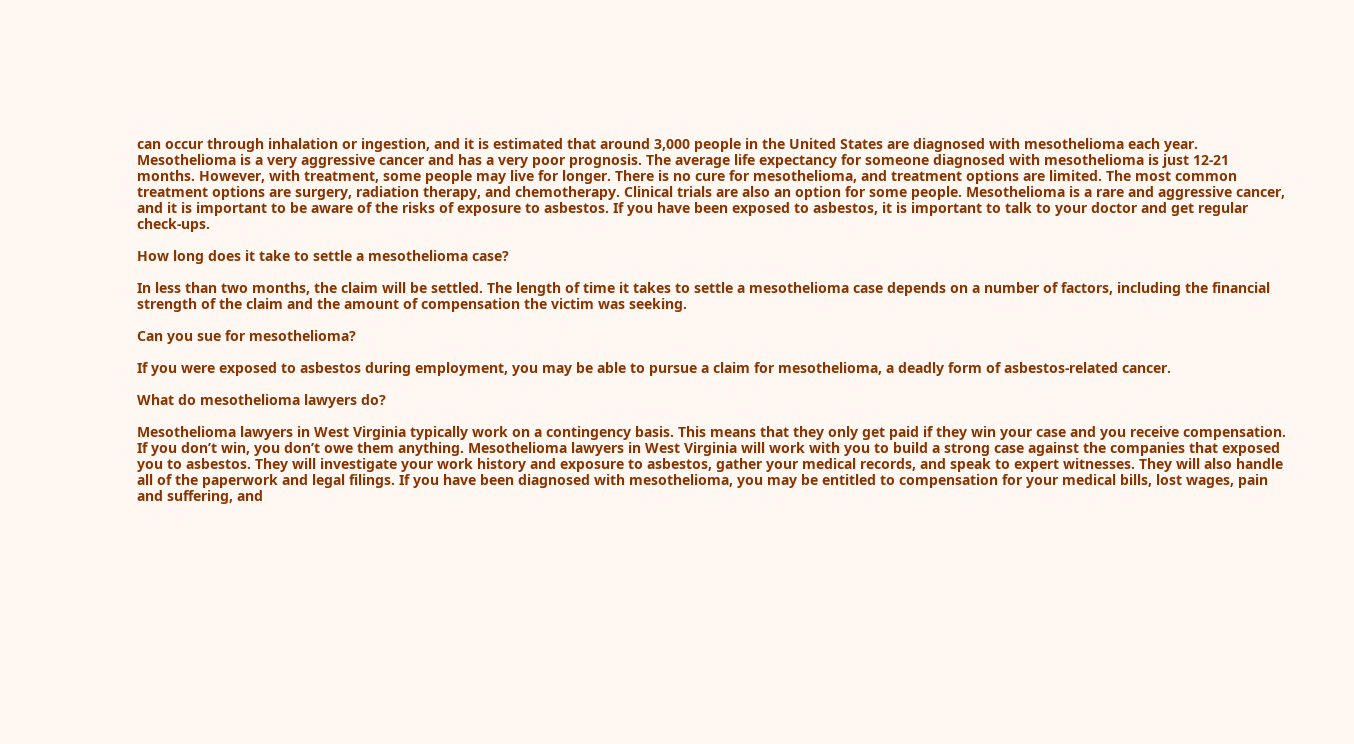can occur through inhalation or ingestion, and it is estimated that around 3,000 people in the United States are diagnosed with mesothelioma each year. Mesothelioma is a very aggressive cancer and has a very poor prognosis. The average life expectancy for someone diagnosed with mesothelioma is just 12-21 months. However, with treatment, some people may live for longer. There is no cure for mesothelioma, and treatment options are limited. The most common treatment options are surgery, radiation therapy, and chemotherapy. Clinical trials are also an option for some people. Mesothelioma is a rare and aggressive cancer, and it is important to be aware of the risks of exposure to asbestos. If you have been exposed to asbestos, it is important to talk to your doctor and get regular check-ups.

How long does it take to settle a mesothelioma case?

In less than two months, the claim will be settled. The length of time it takes to settle a mesothelioma case depends on a number of factors, including the financial strength of the claim and the amount of compensation the victim was seeking.

Can you sue for mesothelioma?

If you were exposed to asbestos during employment, you may be able to pursue a claim for mesothelioma, a deadly form of asbestos-related cancer.

What do mesothelioma lawyers do?

Mesothelioma lawyers in West Virginia typically work on a contingency basis. This means that they only get paid if they win your case and you receive compensation. If you don’t win, you don’t owe them anything. Mesothelioma lawyers in West Virginia will work with you to build a strong case against the companies that exposed you to asbestos. They will investigate your work history and exposure to asbestos, gather your medical records, and speak to expert witnesses. They will also handle all of the paperwork and legal filings. If you have been diagnosed with mesothelioma, you may be entitled to compensation for your medical bills, lost wages, pain and suffering, and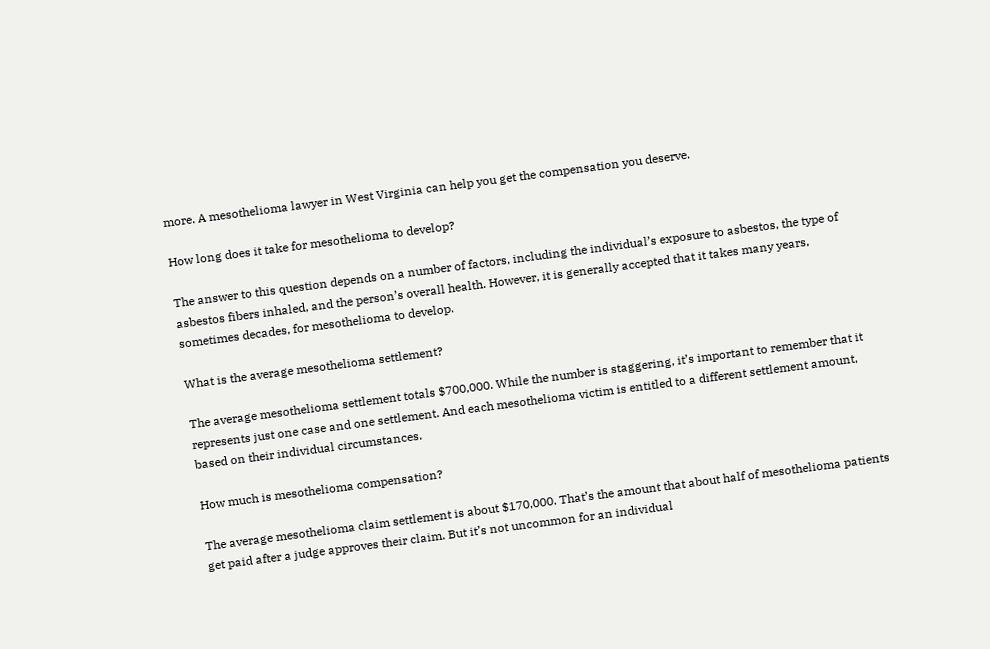more. A mesothelioma lawyer in West Virginia can help you get the compensation you deserve.

How long does it take for mesothelioma to develop?

The answer to this question depends on a number of factors, including the individual’s exposure to asbestos, the type of asbestos fibers inhaled, and the person’s overall health. However, it is generally accepted that it takes many years, sometimes decades, for mesothelioma to develop.

What is the average mesothelioma settlement?

The average mesothelioma settlement totals $700,000. While the number is staggering, it’s important to remember that it represents just one case and one settlement. And each mesothelioma victim is entitled to a different settlement amount, based on their individual circumstances.

How much is mesothelioma compensation?

The average mesothelioma claim settlement is about $170,000. That’s the amount that about half of mesothelioma patients get paid after a judge approves their claim. But it’s not uncommon for an individual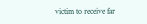victim to receive far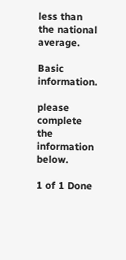less than the national average.

Basic information.

please complete the information below.

1 of 1 Done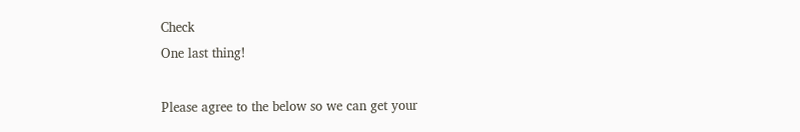Check
One last thing!

Please agree to the below so we can get your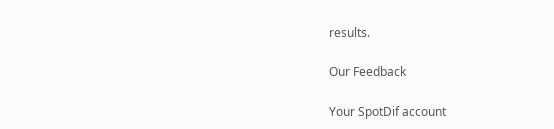results.

Our Feedback

Your SpotDif account